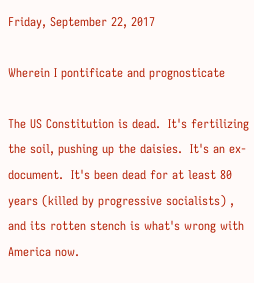Friday, September 22, 2017

Wherein I pontificate and prognosticate

The US Constitution is dead.  It's fertilizing the soil, pushing up the daisies.  It's an ex-document.  It's been dead for at least 80 years (killed by progressive socialists) , and its rotten stench is what's wrong with America now.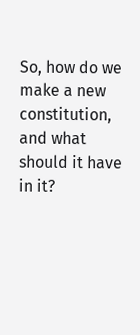So, how do we make a new constitution, and what should it have in it?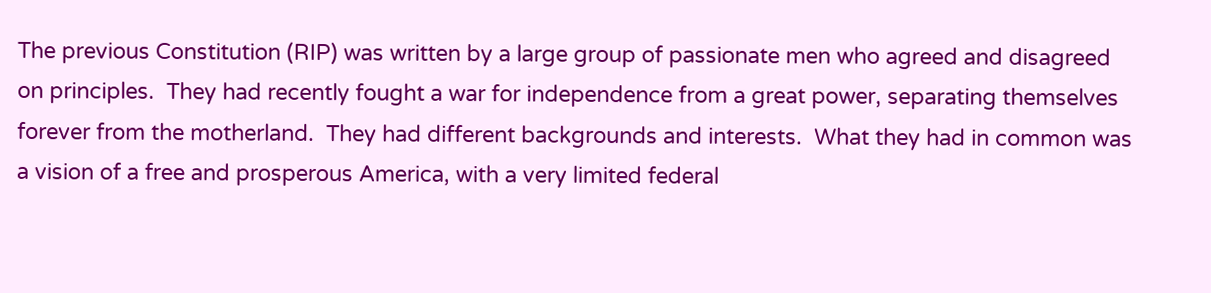The previous Constitution (RIP) was written by a large group of passionate men who agreed and disagreed on principles.  They had recently fought a war for independence from a great power, separating themselves forever from the motherland.  They had different backgrounds and interests.  What they had in common was a vision of a free and prosperous America, with a very limited federal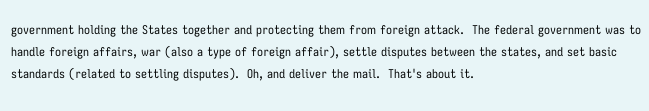government holding the States together and protecting them from foreign attack.  The federal government was to handle foreign affairs, war (also a type of foreign affair), settle disputes between the states, and set basic standards (related to settling disputes).  Oh, and deliver the mail.  That's about it.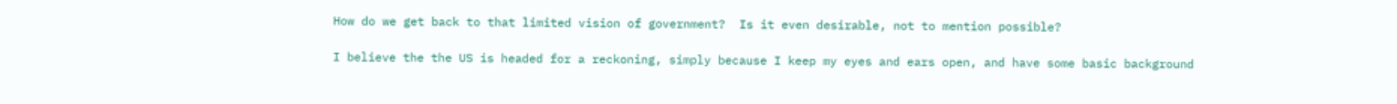How do we get back to that limited vision of government?  Is it even desirable, not to mention possible?

I believe the the US is headed for a reckoning, simply because I keep my eyes and ears open, and have some basic background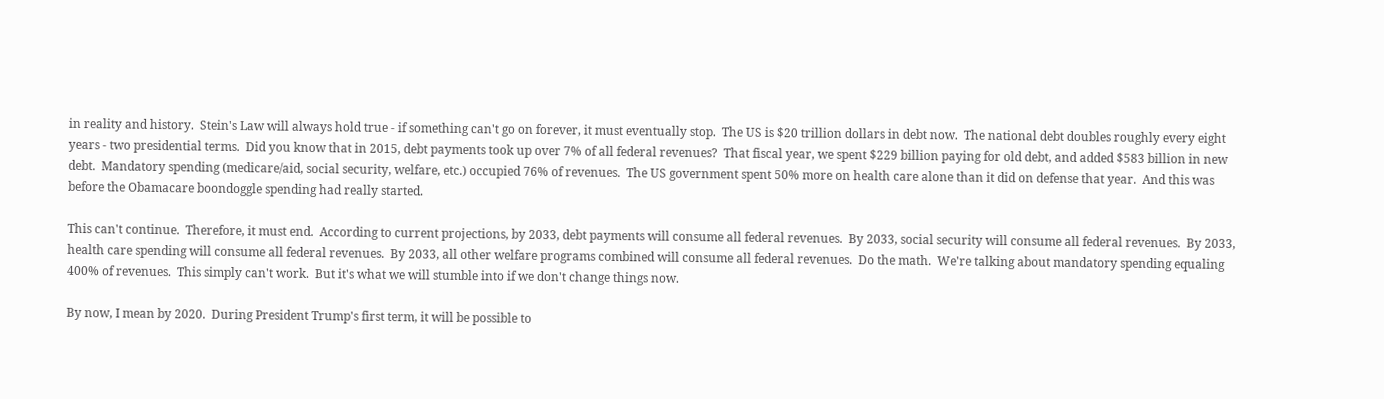in reality and history.  Stein's Law will always hold true - if something can't go on forever, it must eventually stop.  The US is $20 trillion dollars in debt now.  The national debt doubles roughly every eight years - two presidential terms.  Did you know that in 2015, debt payments took up over 7% of all federal revenues?  That fiscal year, we spent $229 billion paying for old debt, and added $583 billion in new debt.  Mandatory spending (medicare/aid, social security, welfare, etc.) occupied 76% of revenues.  The US government spent 50% more on health care alone than it did on defense that year.  And this was before the Obamacare boondoggle spending had really started.

This can't continue.  Therefore, it must end.  According to current projections, by 2033, debt payments will consume all federal revenues.  By 2033, social security will consume all federal revenues.  By 2033, health care spending will consume all federal revenues.  By 2033, all other welfare programs combined will consume all federal revenues.  Do the math.  We're talking about mandatory spending equaling 400% of revenues.  This simply can't work.  But it's what we will stumble into if we don't change things now.

By now, I mean by 2020.  During President Trump's first term, it will be possible to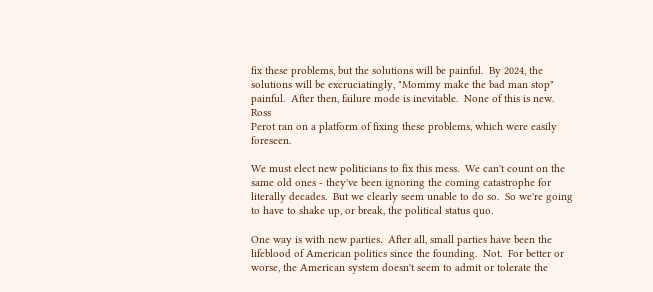fix these problems, but the solutions will be painful.  By 2024, the solutions will be excruciatingly, "Mommy make the bad man stop" painful.  After then, failure mode is inevitable.  None of this is new.  Ross
Perot ran on a platform of fixing these problems, which were easily foreseen.

We must elect new politicians to fix this mess.  We can't count on the same old ones - they've been ignoring the coming catastrophe for literally decades.  But we clearly seem unable to do so.  So we're going to have to shake up, or break, the political status quo.

One way is with new parties.  After all, small parties have been the lifeblood of American politics since the founding.  Not.  For better or worse, the American system doesn't seem to admit or tolerate the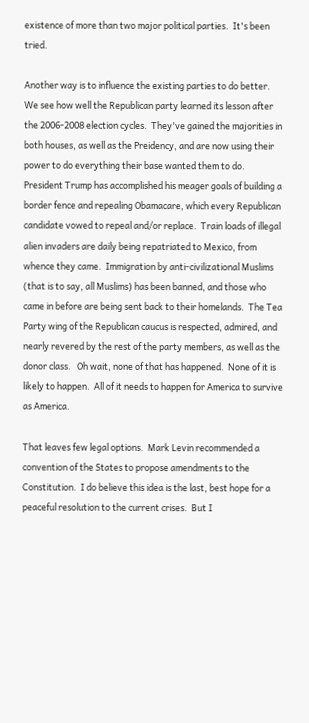existence of more than two major political parties.  It's been tried.

Another way is to influence the existing parties to do better.  We see how well the Republican party learned its lesson after the 2006-2008 election cycles.  They've gained the majorities in both houses, as well as the Preidency, and are now using their power to do everything their base wanted them to do.  President Trump has accomplished his meager goals of building a border fence and repealing Obamacare, which every Republican candidate vowed to repeal and/or replace.  Train loads of illegal alien invaders are daily being repatriated to Mexico, from whence they came.  Immigration by anti-civilizational Muslims (that is to say, all Muslims) has been banned, and those who came in before are being sent back to their homelands.  The Tea Party wing of the Republican caucus is respected, admired, and nearly revered by the rest of the party members, as well as the donor class.   Oh wait, none of that has happened.  None of it is likely to happen.  All of it needs to happen for America to survive as America.

That leaves few legal options.  Mark Levin recommended a convention of the States to propose amendments to the Constitution.  I do believe this idea is the last, best hope for a peaceful resolution to the current crises.  But I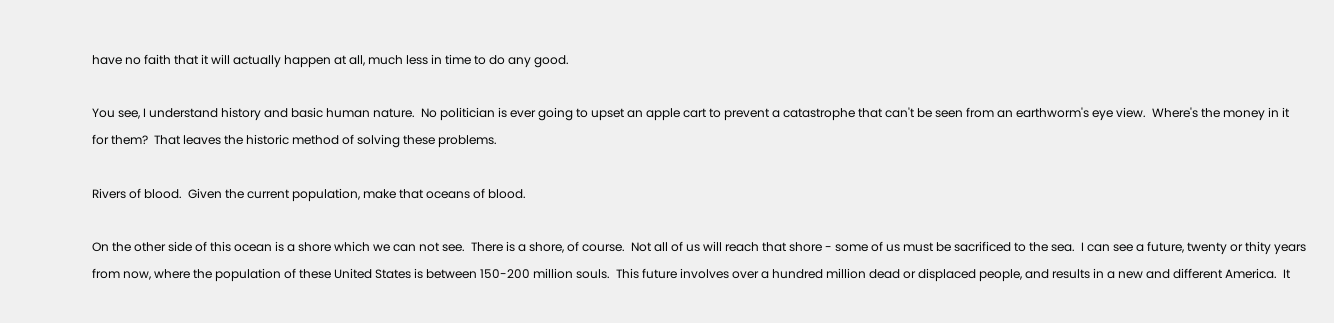have no faith that it will actually happen at all, much less in time to do any good.

You see, I understand history and basic human nature.  No politician is ever going to upset an apple cart to prevent a catastrophe that can't be seen from an earthworm's eye view.  Where's the money in it for them?  That leaves the historic method of solving these problems.

Rivers of blood.  Given the current population, make that oceans of blood.

On the other side of this ocean is a shore which we can not see.  There is a shore, of course.  Not all of us will reach that shore - some of us must be sacrificed to the sea.  I can see a future, twenty or thity years from now, where the population of these United States is between 150-200 million souls.  This future involves over a hundred million dead or displaced people, and results in a new and different America.  It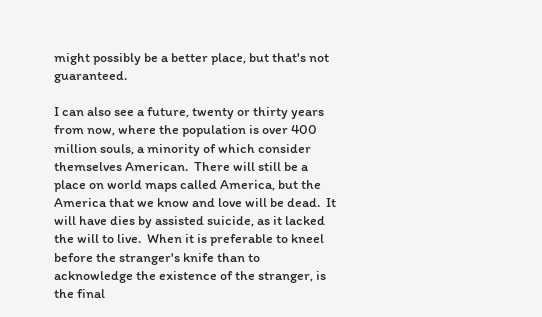might possibly be a better place, but that's not guaranteed.

I can also see a future, twenty or thirty years from now, where the population is over 400 million souls, a minority of which consider themselves American.  There will still be a place on world maps called America, but the America that we know and love will be dead.  It will have dies by assisted suicide, as it lacked the will to live.  When it is preferable to kneel before the stranger's knife than to acknowledge the existence of the stranger, is the final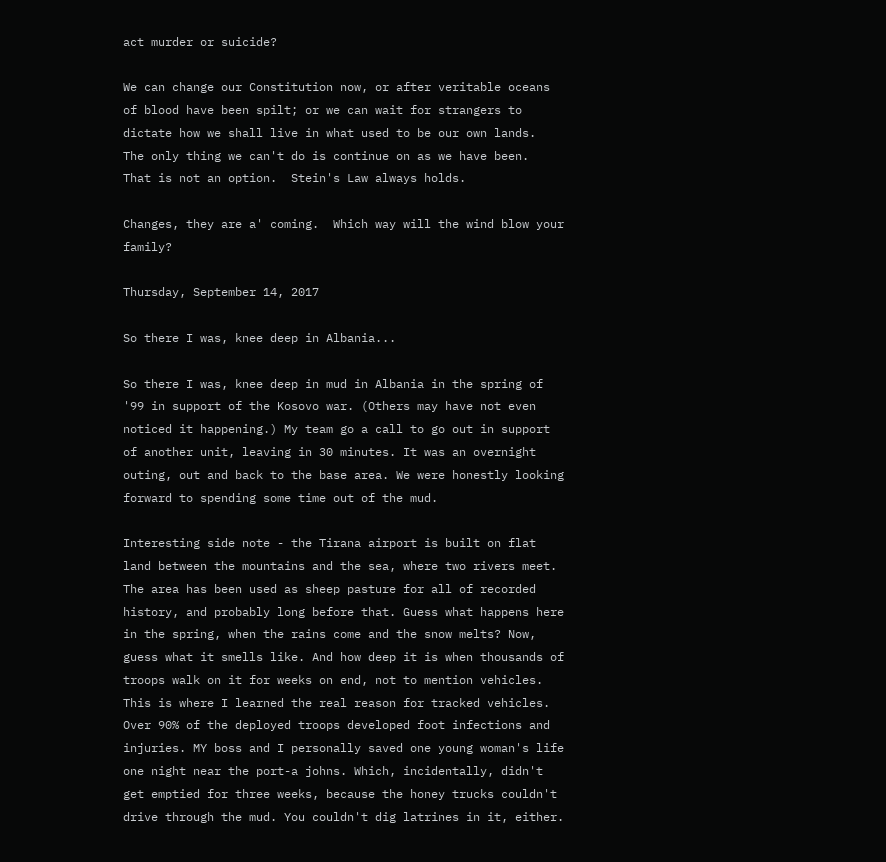act murder or suicide?

We can change our Constitution now, or after veritable oceans of blood have been spilt; or we can wait for strangers to dictate how we shall live in what used to be our own lands.  The only thing we can't do is continue on as we have been.  That is not an option.  Stein's Law always holds.

Changes, they are a' coming.  Which way will the wind blow your family?

Thursday, September 14, 2017

So there I was, knee deep in Albania...

So there I was, knee deep in mud in Albania in the spring of '99 in support of the Kosovo war. (Others may have not even noticed it happening.) My team go a call to go out in support of another unit, leaving in 30 minutes. It was an overnight outing, out and back to the base area. We were honestly looking forward to spending some time out of the mud.

Interesting side note - the Tirana airport is built on flat land between the mountains and the sea, where two rivers meet. The area has been used as sheep pasture for all of recorded history, and probably long before that. Guess what happens here in the spring, when the rains come and the snow melts? Now, guess what it smells like. And how deep it is when thousands of troops walk on it for weeks on end, not to mention vehicles. This is where I learned the real reason for tracked vehicles. Over 90% of the deployed troops developed foot infections and injuries. MY boss and I personally saved one young woman's life one night near the port-a johns. Which, incidentally, didn't get emptied for three weeks, because the honey trucks couldn't drive through the mud. You couldn't dig latrines in it, either.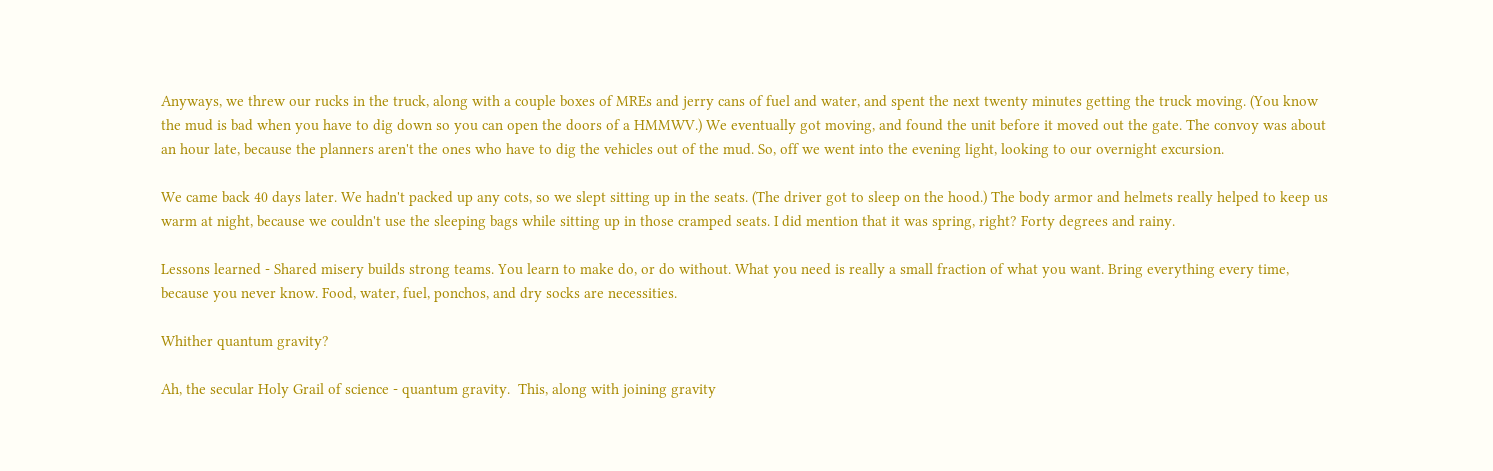Anyways, we threw our rucks in the truck, along with a couple boxes of MREs and jerry cans of fuel and water, and spent the next twenty minutes getting the truck moving. (You know the mud is bad when you have to dig down so you can open the doors of a HMMWV.) We eventually got moving, and found the unit before it moved out the gate. The convoy was about an hour late, because the planners aren't the ones who have to dig the vehicles out of the mud. So, off we went into the evening light, looking to our overnight excursion.

We came back 40 days later. We hadn't packed up any cots, so we slept sitting up in the seats. (The driver got to sleep on the hood.) The body armor and helmets really helped to keep us warm at night, because we couldn't use the sleeping bags while sitting up in those cramped seats. I did mention that it was spring, right? Forty degrees and rainy.

Lessons learned - Shared misery builds strong teams. You learn to make do, or do without. What you need is really a small fraction of what you want. Bring everything every time, because you never know. Food, water, fuel, ponchos, and dry socks are necessities.

Whither quantum gravity?

Ah, the secular Holy Grail of science - quantum gravity.  This, along with joining gravity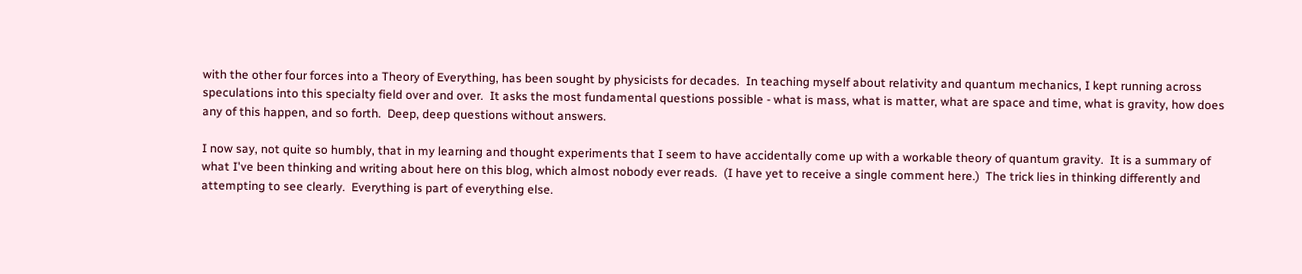with the other four forces into a Theory of Everything, has been sought by physicists for decades.  In teaching myself about relativity and quantum mechanics, I kept running across speculations into this specialty field over and over.  It asks the most fundamental questions possible - what is mass, what is matter, what are space and time, what is gravity, how does any of this happen, and so forth.  Deep, deep questions without answers.

I now say, not quite so humbly, that in my learning and thought experiments that I seem to have accidentally come up with a workable theory of quantum gravity.  It is a summary of what I've been thinking and writing about here on this blog, which almost nobody ever reads.  (I have yet to receive a single comment here.)  The trick lies in thinking differently and attempting to see clearly.  Everything is part of everything else.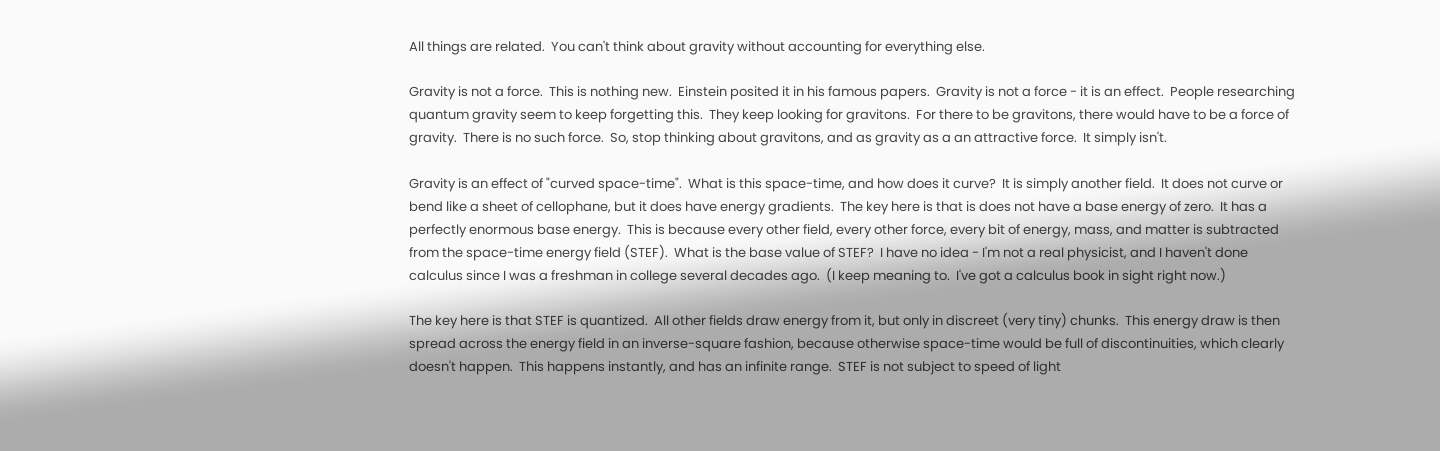All things are related.  You can't think about gravity without accounting for everything else.

Gravity is not a force.  This is nothing new.  Einstein posited it in his famous papers.  Gravity is not a force - it is an effect.  People researching quantum gravity seem to keep forgetting this.  They keep looking for gravitons.  For there to be gravitons, there would have to be a force of gravity.  There is no such force.  So, stop thinking about gravitons, and as gravity as a an attractive force.  It simply isn't.

Gravity is an effect of "curved space-time".  What is this space-time, and how does it curve?  It is simply another field.  It does not curve or bend like a sheet of cellophane, but it does have energy gradients.  The key here is that is does not have a base energy of zero.  It has a perfectly enormous base energy.  This is because every other field, every other force, every bit of energy, mass, and matter is subtracted from the space-time energy field (STEF).  What is the base value of STEF?  I have no idea - I'm not a real physicist, and I haven't done calculus since I was a freshman in college several decades ago.  (I keep meaning to.  I've got a calculus book in sight right now.)

The key here is that STEF is quantized.  All other fields draw energy from it, but only in discreet (very tiny) chunks.  This energy draw is then spread across the energy field in an inverse-square fashion, because otherwise space-time would be full of discontinuities, which clearly doesn't happen.  This happens instantly, and has an infinite range.  STEF is not subject to speed of light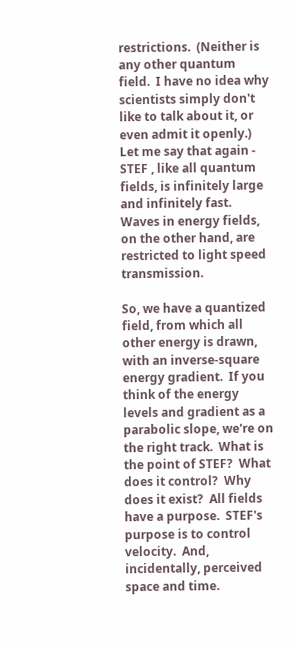restrictions.  (Neither is any other quantum field.  I have no idea why scientists simply don't like to talk about it, or even admit it openly.)  Let me say that again - STEF , like all quantum fields, is infinitely large and infinitely fast.  Waves in energy fields, on the other hand, are restricted to light speed transmission.

So, we have a quantized field, from which all other energy is drawn, with an inverse-square energy gradient.  If you think of the energy levels and gradient as a parabolic slope, we're on the right track.  What is the point of STEF?  What does it control?  Why does it exist?  All fields have a purpose.  STEF's purpose is to control velocity.  And, incidentally, perceived space and time.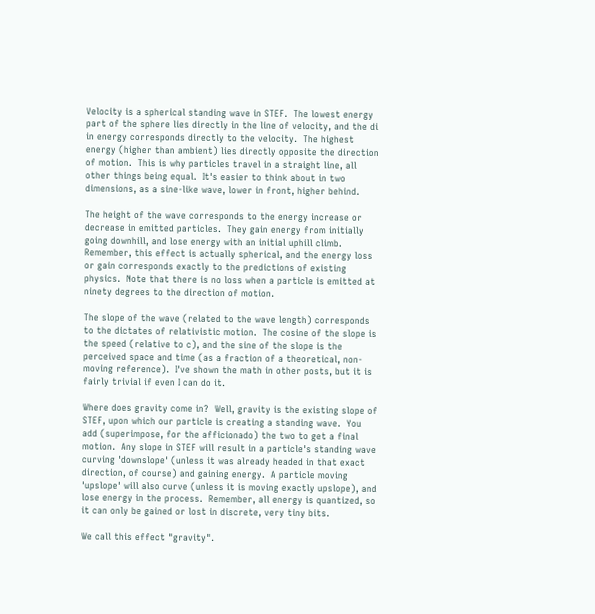Velocity is a spherical standing wave in STEF.  The lowest energy part of the sphere lies directly in the line of velocity, and the di in energy corresponds directly to the velocity.  The highest energy (higher than ambient) lies directly opposite the direction of motion.  This is why particles travel in a straight line, all other things being equal.  It's easier to think about in two dimensions, as a sine-like wave, lower in front, higher behind.

The height of the wave corresponds to the energy increase or decrease in emitted particles.  They gain energy from initially going downhill, and lose energy with an initial uphill climb.  Remember, this effect is actually spherical, and the energy loss or gain corresponds exactly to the predictions of existing physics.  Note that there is no loss when a particle is emitted at ninety degrees to the direction of motion.

The slope of the wave (related to the wave length) corresponds to the dictates of relativistic motion.  The cosine of the slope is the speed (relative to c), and the sine of the slope is the perceived space and time (as a fraction of a theoretical, non-moving reference).  I've shown the math in other posts, but it is fairly trivial if even I can do it.

Where does gravity come in?  Well, gravity is the existing slope of STEF, upon which our particle is creating a standing wave.  You add (superimpose, for the afficionado) the two to get a final motion.  Any slope in STEF will result in a particle's standing wave curving 'downslope' (unless it was already headed in that exact direction, of course) and gaining energy.  A particle moving 'upslope' will also curve (unless it is moving exactly upslope), and lose energy in the process.  Remember, all energy is quantized, so it can only be gained or lost in discrete, very tiny bits.

We call this effect "gravity".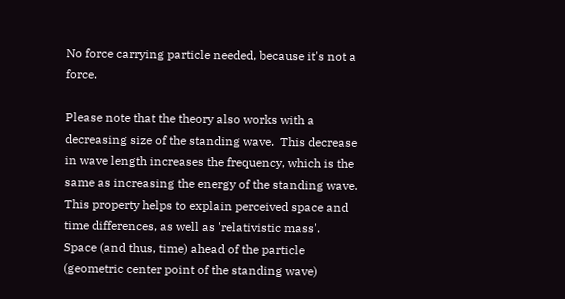No force carrying particle needed, because it's not a force.

Please note that the theory also works with a decreasing size of the standing wave.  This decrease in wave length increases the frequency, which is the same as increasing the energy of the standing wave.  This property helps to explain perceived space and time differences, as well as 'relativistic mass'.  Space (and thus, time) ahead of the particle (geometric center point of the standing wave)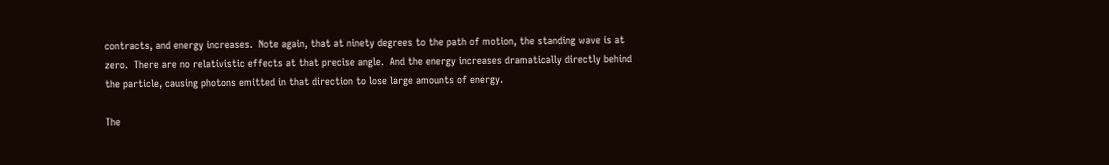contracts, and energy increases.  Note again, that at ninety degrees to the path of motion, the standing wave is at zero.  There are no relativistic effects at that precise angle.  And the energy increases dramatically directly behind the particle, causing photons emitted in that direction to lose large amounts of energy.

The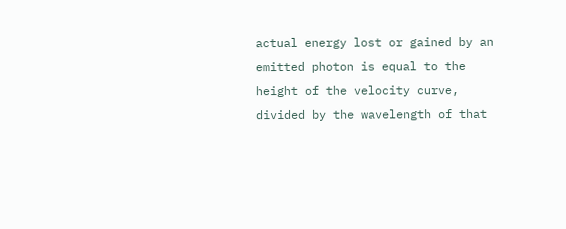actual energy lost or gained by an emitted photon is equal to the height of the velocity curve, divided by the wavelength of that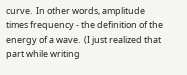curve.  In other words, amplitude times frequency - the definition of the energy of a wave.  (I just realized that part while writing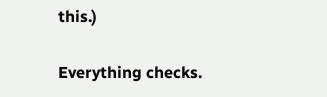this.)

Everything checks.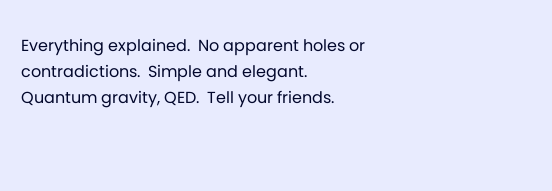Everything explained.  No apparent holes or contradictions.  Simple and elegant.  Quantum gravity, QED.  Tell your friends.